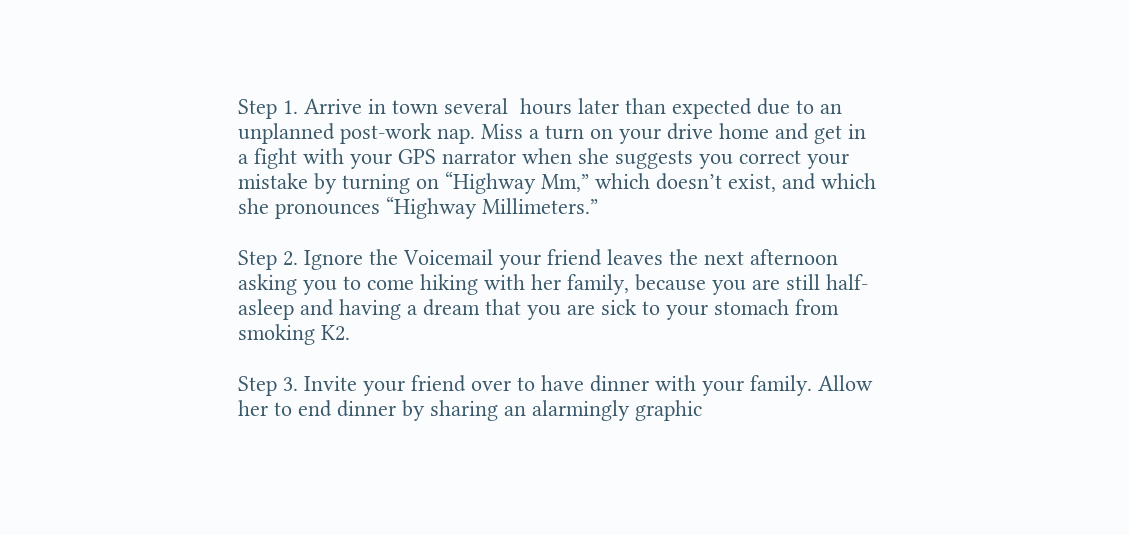Step 1. Arrive in town several  hours later than expected due to an unplanned post-work nap. Miss a turn on your drive home and get in a fight with your GPS narrator when she suggests you correct your mistake by turning on “Highway Mm,” which doesn’t exist, and which she pronounces “Highway Millimeters.”

Step 2. Ignore the Voicemail your friend leaves the next afternoon asking you to come hiking with her family, because you are still half-asleep and having a dream that you are sick to your stomach from smoking K2.

Step 3. Invite your friend over to have dinner with your family. Allow her to end dinner by sharing an alarmingly graphic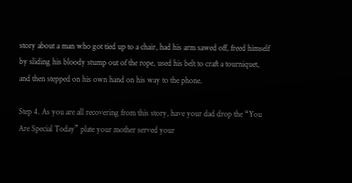story about a man who got tied up to a chair, had his arm sawed off, freed himself by sliding his bloody stump out of the rope, used his belt to craft a tourniquet, and then stepped on his own hand on his way to the phone.

Step 4. As you are all recovering from this story, have your dad drop the “You Are Special Today” plate your mother served your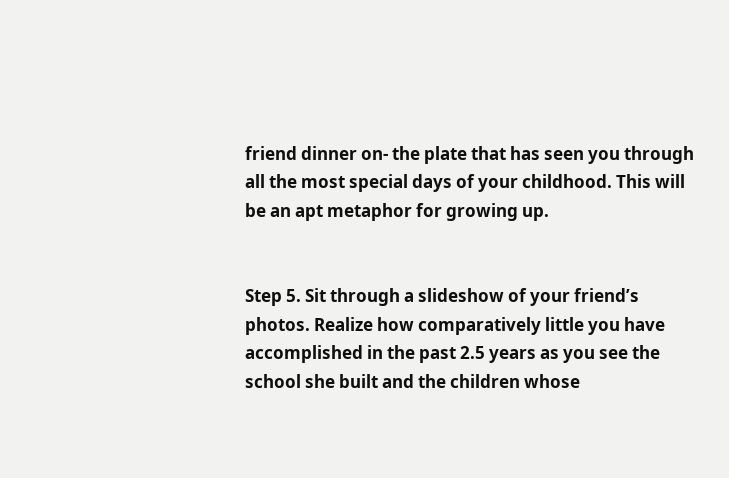friend dinner on- the plate that has seen you through all the most special days of your childhood. This will be an apt metaphor for growing up.


Step 5. Sit through a slideshow of your friend’s photos. Realize how comparatively little you have accomplished in the past 2.5 years as you see the school she built and the children whose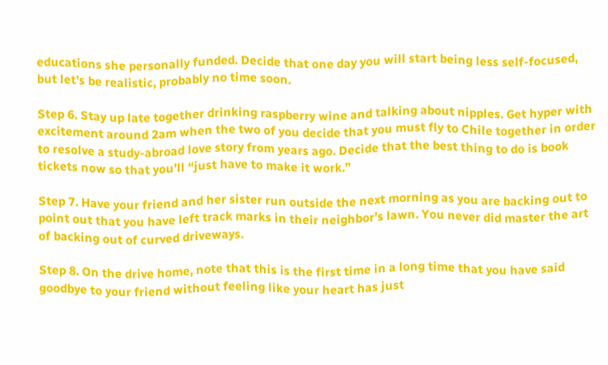educations she personally funded. Decide that one day you will start being less self-focused, but let’s be realistic, probably no time soon.

Step 6. Stay up late together drinking raspberry wine and talking about nipples. Get hyper with excitement around 2am when the two of you decide that you must fly to Chile together in order to resolve a study-abroad love story from years ago. Decide that the best thing to do is book tickets now so that you’ll “just have to make it work.”

Step 7. Have your friend and her sister run outside the next morning as you are backing out to point out that you have left track marks in their neighbor’s lawn. You never did master the art of backing out of curved driveways.

Step 8. On the drive home, note that this is the first time in a long time that you have said goodbye to your friend without feeling like your heart has just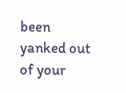been yanked out of your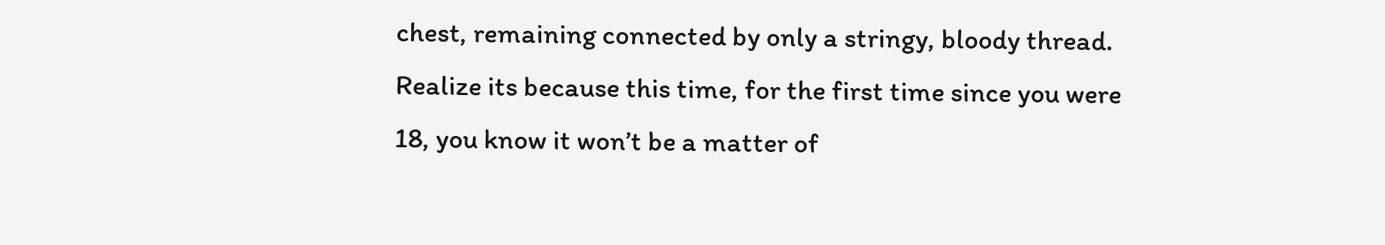chest, remaining connected by only a stringy, bloody thread. Realize its because this time, for the first time since you were 18, you know it won’t be a matter of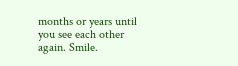months or years until you see each other again. Smile.